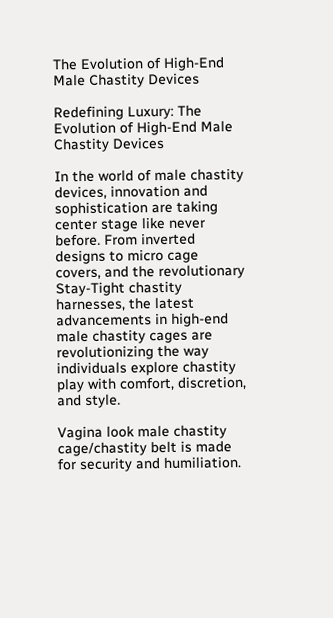The Evolution of High-End Male Chastity Devices

Redefining Luxury: The Evolution of High-End Male Chastity Devices

In the world of male chastity devices, innovation and sophistication are taking center stage like never before. From inverted designs to micro cage covers, and the revolutionary Stay-Tight chastity harnesses, the latest advancements in high-end male chastity cages are revolutionizing the way individuals explore chastity play with comfort, discretion, and style.

Vagina look male chastity cage/chastity belt is made for security and humiliation.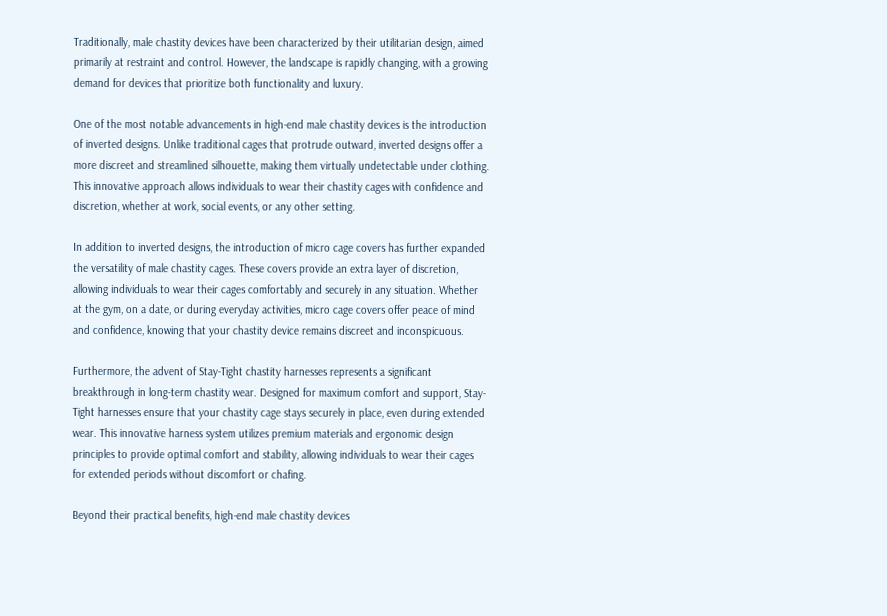Traditionally, male chastity devices have been characterized by their utilitarian design, aimed primarily at restraint and control. However, the landscape is rapidly changing, with a growing demand for devices that prioritize both functionality and luxury.

One of the most notable advancements in high-end male chastity devices is the introduction of inverted designs. Unlike traditional cages that protrude outward, inverted designs offer a more discreet and streamlined silhouette, making them virtually undetectable under clothing. This innovative approach allows individuals to wear their chastity cages with confidence and discretion, whether at work, social events, or any other setting.

In addition to inverted designs, the introduction of micro cage covers has further expanded the versatility of male chastity cages. These covers provide an extra layer of discretion, allowing individuals to wear their cages comfortably and securely in any situation. Whether at the gym, on a date, or during everyday activities, micro cage covers offer peace of mind and confidence, knowing that your chastity device remains discreet and inconspicuous.

Furthermore, the advent of Stay-Tight chastity harnesses represents a significant breakthrough in long-term chastity wear. Designed for maximum comfort and support, Stay-Tight harnesses ensure that your chastity cage stays securely in place, even during extended wear. This innovative harness system utilizes premium materials and ergonomic design principles to provide optimal comfort and stability, allowing individuals to wear their cages for extended periods without discomfort or chafing.

Beyond their practical benefits, high-end male chastity devices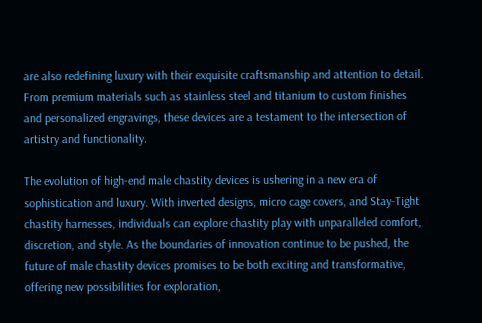are also redefining luxury with their exquisite craftsmanship and attention to detail. From premium materials such as stainless steel and titanium to custom finishes and personalized engravings, these devices are a testament to the intersection of artistry and functionality.

The evolution of high-end male chastity devices is ushering in a new era of sophistication and luxury. With inverted designs, micro cage covers, and Stay-Tight chastity harnesses, individuals can explore chastity play with unparalleled comfort, discretion, and style. As the boundaries of innovation continue to be pushed, the future of male chastity devices promises to be both exciting and transformative, offering new possibilities for exploration,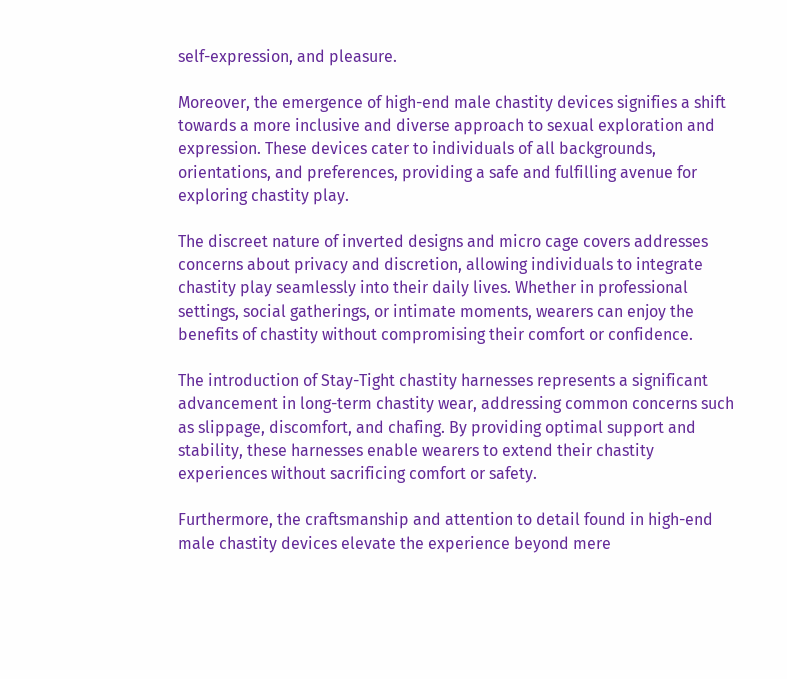self-expression, and pleasure.

Moreover, the emergence of high-end male chastity devices signifies a shift towards a more inclusive and diverse approach to sexual exploration and expression. These devices cater to individuals of all backgrounds, orientations, and preferences, providing a safe and fulfilling avenue for exploring chastity play.

The discreet nature of inverted designs and micro cage covers addresses concerns about privacy and discretion, allowing individuals to integrate chastity play seamlessly into their daily lives. Whether in professional settings, social gatherings, or intimate moments, wearers can enjoy the benefits of chastity without compromising their comfort or confidence.

The introduction of Stay-Tight chastity harnesses represents a significant advancement in long-term chastity wear, addressing common concerns such as slippage, discomfort, and chafing. By providing optimal support and stability, these harnesses enable wearers to extend their chastity experiences without sacrificing comfort or safety.

Furthermore, the craftsmanship and attention to detail found in high-end male chastity devices elevate the experience beyond mere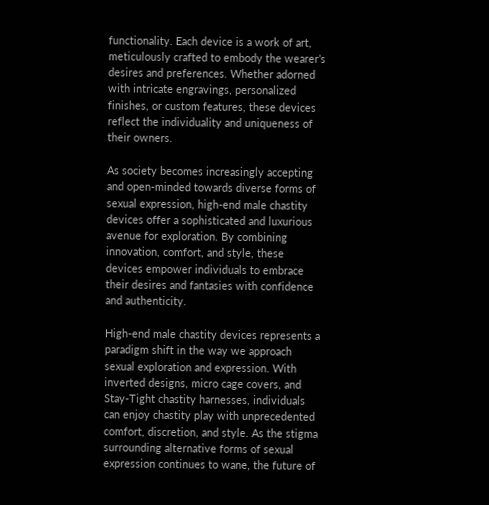functionality. Each device is a work of art, meticulously crafted to embody the wearer’s desires and preferences. Whether adorned with intricate engravings, personalized finishes, or custom features, these devices reflect the individuality and uniqueness of their owners.

As society becomes increasingly accepting and open-minded towards diverse forms of sexual expression, high-end male chastity devices offer a sophisticated and luxurious avenue for exploration. By combining innovation, comfort, and style, these devices empower individuals to embrace their desires and fantasies with confidence and authenticity.

High-end male chastity devices represents a paradigm shift in the way we approach sexual exploration and expression. With inverted designs, micro cage covers, and Stay-Tight chastity harnesses, individuals can enjoy chastity play with unprecedented comfort, discretion, and style. As the stigma surrounding alternative forms of sexual expression continues to wane, the future of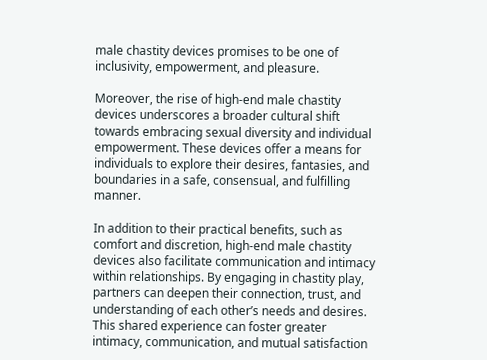male chastity devices promises to be one of inclusivity, empowerment, and pleasure.

Moreover, the rise of high-end male chastity devices underscores a broader cultural shift towards embracing sexual diversity and individual empowerment. These devices offer a means for individuals to explore their desires, fantasies, and boundaries in a safe, consensual, and fulfilling manner.

In addition to their practical benefits, such as comfort and discretion, high-end male chastity devices also facilitate communication and intimacy within relationships. By engaging in chastity play, partners can deepen their connection, trust, and understanding of each other’s needs and desires. This shared experience can foster greater intimacy, communication, and mutual satisfaction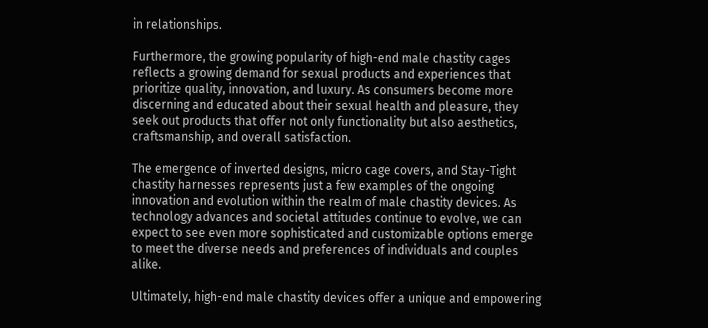in relationships.

Furthermore, the growing popularity of high-end male chastity cages reflects a growing demand for sexual products and experiences that prioritize quality, innovation, and luxury. As consumers become more discerning and educated about their sexual health and pleasure, they seek out products that offer not only functionality but also aesthetics, craftsmanship, and overall satisfaction.

The emergence of inverted designs, micro cage covers, and Stay-Tight chastity harnesses represents just a few examples of the ongoing innovation and evolution within the realm of male chastity devices. As technology advances and societal attitudes continue to evolve, we can expect to see even more sophisticated and customizable options emerge to meet the diverse needs and preferences of individuals and couples alike.

Ultimately, high-end male chastity devices offer a unique and empowering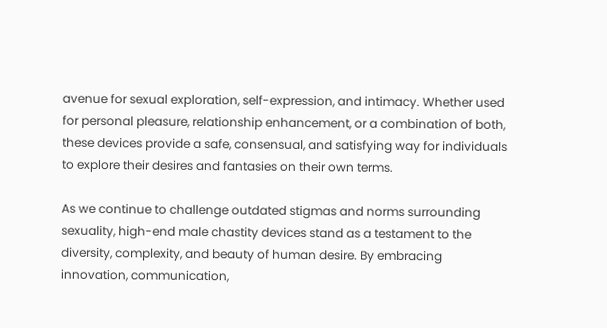avenue for sexual exploration, self-expression, and intimacy. Whether used for personal pleasure, relationship enhancement, or a combination of both, these devices provide a safe, consensual, and satisfying way for individuals to explore their desires and fantasies on their own terms.

As we continue to challenge outdated stigmas and norms surrounding sexuality, high-end male chastity devices stand as a testament to the diversity, complexity, and beauty of human desire. By embracing innovation, communication,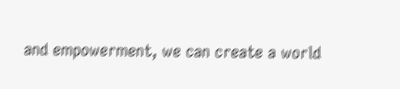and empowerment, we can create a world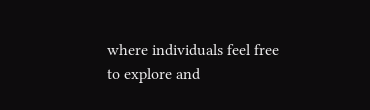where individuals feel free to explore and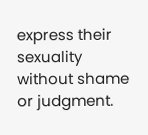express their sexuality without shame or judgment.